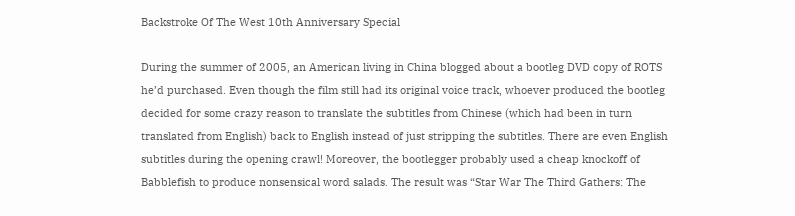Backstroke Of The West 10th Anniversary Special

During the summer of 2005, an American living in China blogged about a bootleg DVD copy of ROTS he’d purchased. Even though the film still had its original voice track, whoever produced the bootleg decided for some crazy reason to translate the subtitles from Chinese (which had been in turn translated from English) back to English instead of just stripping the subtitles. There are even English subtitles during the opening crawl! Moreover, the bootlegger probably used a cheap knockoff of Babblefish to produce nonsensical word salads. The result was “Star War The Third Gathers: The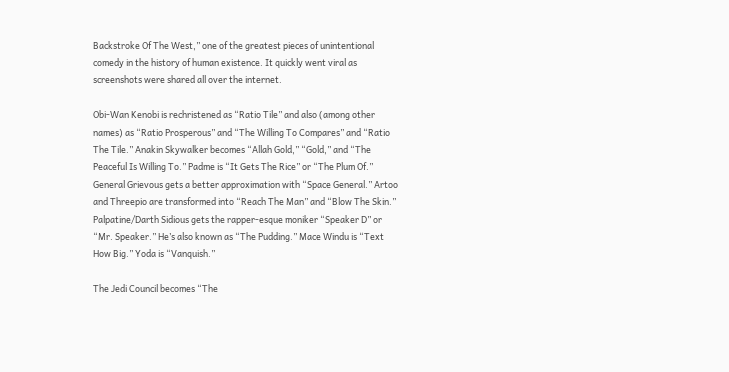Backstroke Of The West,” one of the greatest pieces of unintentional comedy in the history of human existence. It quickly went viral as screenshots were shared all over the internet.

Obi-Wan Kenobi is rechristened as “Ratio Tile” and also (among other names) as “Ratio Prosperous” and “The Willing To Compares” and “Ratio The Tile.” Anakin Skywalker becomes “Allah Gold,” “Gold,” and “The Peaceful Is Willing To.” Padme is “It Gets The Rice” or “The Plum Of.” General Grievous gets a better approximation with “Space General.” Artoo and Threepio are transformed into “Reach The Man” and “Blow The Skin.” Palpatine/Darth Sidious gets the rapper-esque moniker “Speaker D” or “Mr. Speaker.” He’s also known as “The Pudding.” Mace Windu is “Text How Big.” Yoda is “Vanquish.”

The Jedi Council becomes “The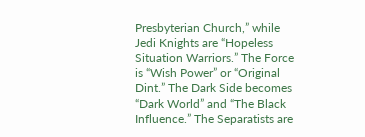Presbyterian Church,” while Jedi Knights are “Hopeless Situation Warriors.” The Force is “Wish Power” or “Original Dint.” The Dark Side becomes “Dark World” and “The Black Influence.” The Separatists are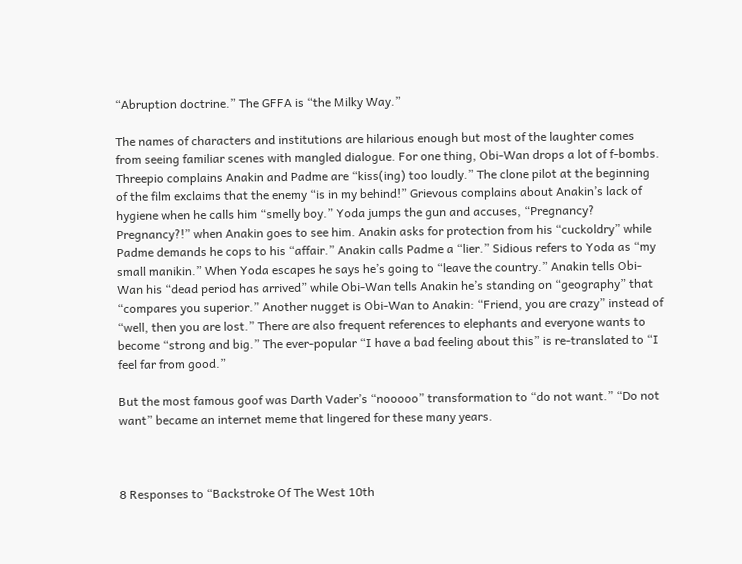“Abruption doctrine.” The GFFA is “the Milky Way.”

The names of characters and institutions are hilarious enough but most of the laughter comes from seeing familiar scenes with mangled dialogue. For one thing, Obi-Wan drops a lot of f-bombs. Threepio complains Anakin and Padme are “kiss(ing) too loudly.” The clone pilot at the beginning of the film exclaims that the enemy “is in my behind!” Grievous complains about Anakin’s lack of hygiene when he calls him “smelly boy.” Yoda jumps the gun and accuses, “Pregnancy? Pregnancy?!” when Anakin goes to see him. Anakin asks for protection from his “cuckoldry” while Padme demands he cops to his “affair.” Anakin calls Padme a “lier.” Sidious refers to Yoda as “my small manikin.” When Yoda escapes he says he’s going to “leave the country.” Anakin tells Obi-Wan his “dead period has arrived” while Obi-Wan tells Anakin he’s standing on “geography” that “compares you superior.” Another nugget is Obi-Wan to Anakin: “Friend, you are crazy” instead of “well, then you are lost.” There are also frequent references to elephants and everyone wants to become “strong and big.” The ever-popular “I have a bad feeling about this” is re-translated to “I feel far from good.”

But the most famous goof was Darth Vader’s “nooooo” transformation to “do not want.” “Do not want” became an internet meme that lingered for these many years.



8 Responses to “Backstroke Of The West 10th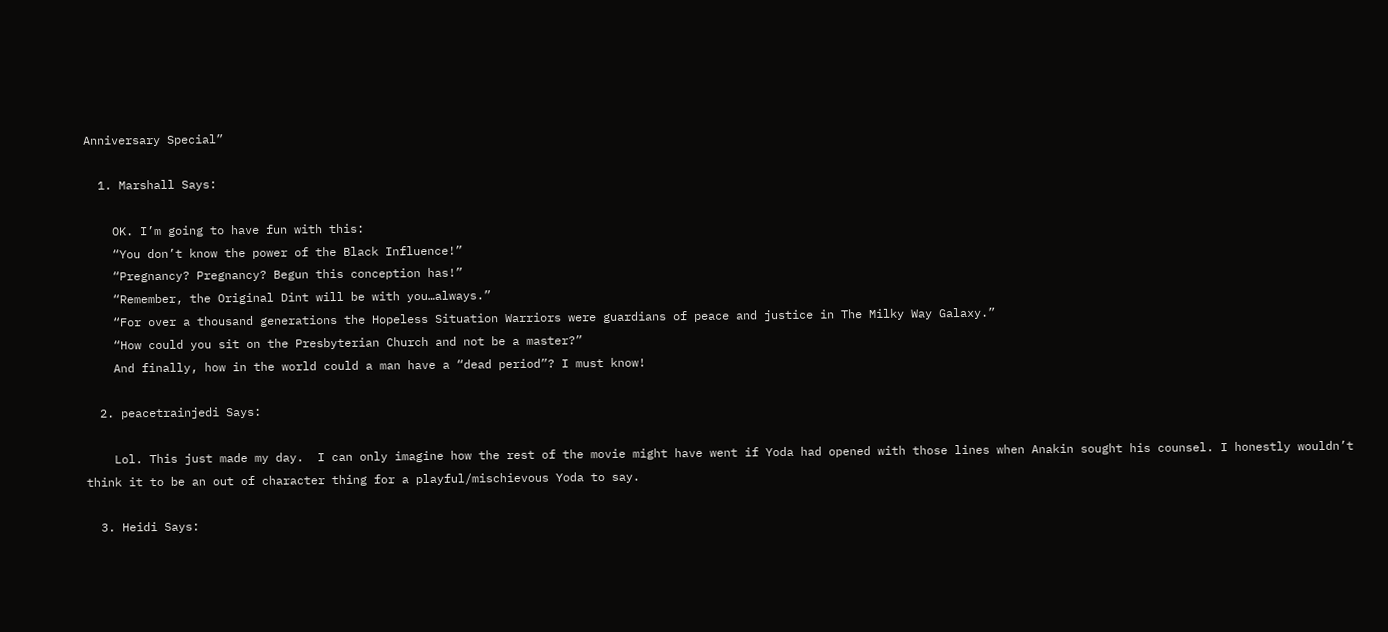Anniversary Special”

  1. Marshall Says:

    OK. I’m going to have fun with this:
    “You don’t know the power of the Black Influence!”
    “Pregnancy? Pregnancy? Begun this conception has!”
    “Remember, the Original Dint will be with you…always.”
    “For over a thousand generations the Hopeless Situation Warriors were guardians of peace and justice in The Milky Way Galaxy.”
    “How could you sit on the Presbyterian Church and not be a master?”
    And finally, how in the world could a man have a “dead period”? I must know!

  2. peacetrainjedi Says:

    Lol. This just made my day.  I can only imagine how the rest of the movie might have went if Yoda had opened with those lines when Anakin sought his counsel. I honestly wouldn’t think it to be an out of character thing for a playful/mischievous Yoda to say.

  3. Heidi Says: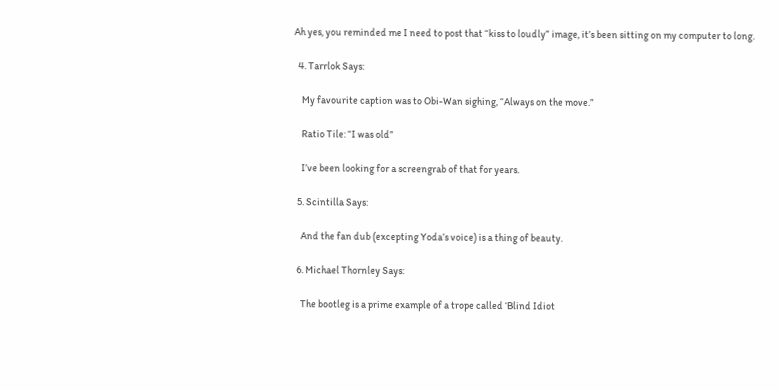Ah yes, you reminded me I need to post that “kiss to loudly” image, it’s been sitting on my computer to long.

  4. Tarrlok Says:

    My favourite caption was to Obi-Wan sighing, “Always on the move.”

    Ratio Tile: “I was old”

    I’ve been looking for a screengrab of that for years.

  5. Scintilla Says:

    And the fan dub (excepting Yoda’s voice) is a thing of beauty.

  6. Michael Thornley Says:

    The bootleg is a prime example of a trope called ‘Blind Idiot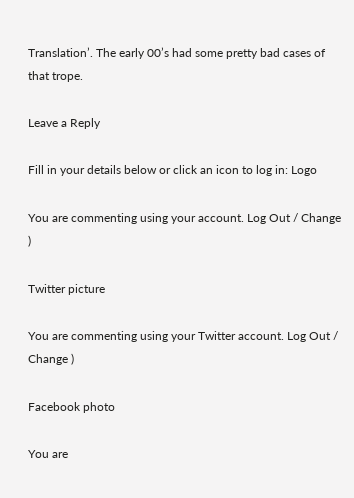Translation’. The early 00’s had some pretty bad cases of that trope.

Leave a Reply

Fill in your details below or click an icon to log in: Logo

You are commenting using your account. Log Out / Change )

Twitter picture

You are commenting using your Twitter account. Log Out / Change )

Facebook photo

You are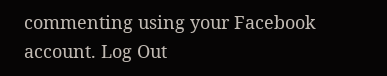commenting using your Facebook account. Log Out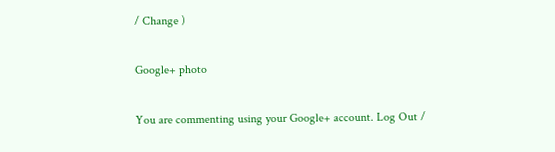/ Change )

Google+ photo

You are commenting using your Google+ account. Log Out /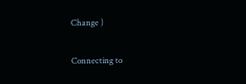Change )

Connecting to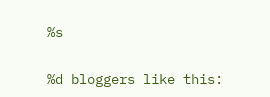%s

%d bloggers like this: